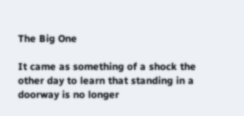The Big One

It came as something of a shock the other day to learn that standing in a doorway is no longer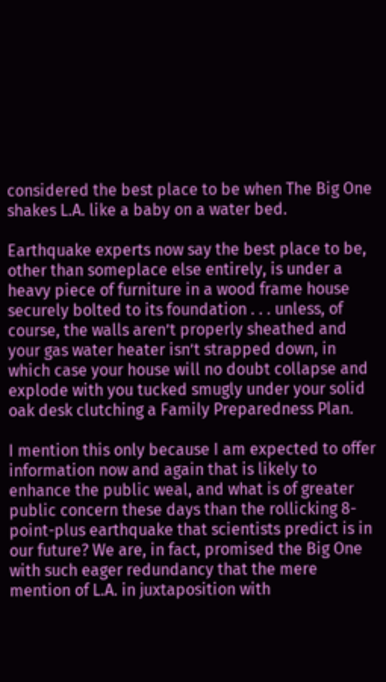considered the best place to be when The Big One shakes L.A. like a baby on a water bed.

Earthquake experts now say the best place to be, other than someplace else entirely, is under a heavy piece of furniture in a wood frame house securely bolted to its foundation . . . unless, of course, the walls aren’t properly sheathed and your gas water heater isn’t strapped down, in which case your house will no doubt collapse and explode with you tucked smugly under your solid oak desk clutching a Family Preparedness Plan.

I mention this only because I am expected to offer information now and again that is likely to enhance the public weal, and what is of greater public concern these days than the rollicking 8-point-plus earthquake that scientists predict is in our future? We are, in fact, promised the Big One with such eager redundancy that the mere mention of L.A. in juxtaposition with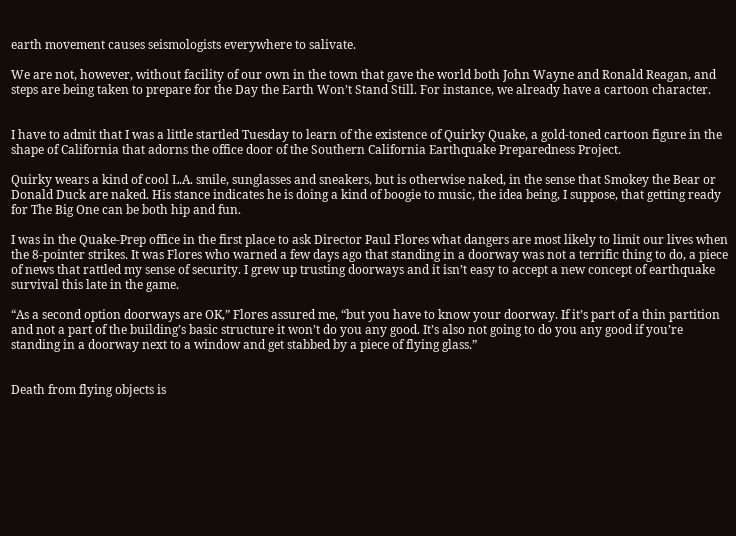earth movement causes seismologists everywhere to salivate.

We are not, however, without facility of our own in the town that gave the world both John Wayne and Ronald Reagan, and steps are being taken to prepare for the Day the Earth Won’t Stand Still. For instance, we already have a cartoon character.


I have to admit that I was a little startled Tuesday to learn of the existence of Quirky Quake, a gold-toned cartoon figure in the shape of California that adorns the office door of the Southern California Earthquake Preparedness Project.

Quirky wears a kind of cool L.A. smile, sunglasses and sneakers, but is otherwise naked, in the sense that Smokey the Bear or Donald Duck are naked. His stance indicates he is doing a kind of boogie to music, the idea being, I suppose, that getting ready for The Big One can be both hip and fun.

I was in the Quake-Prep office in the first place to ask Director Paul Flores what dangers are most likely to limit our lives when the 8-pointer strikes. It was Flores who warned a few days ago that standing in a doorway was not a terrific thing to do, a piece of news that rattled my sense of security. I grew up trusting doorways and it isn’t easy to accept a new concept of earthquake survival this late in the game.

“As a second option doorways are OK,” Flores assured me, “but you have to know your doorway. If it’s part of a thin partition and not a part of the building’s basic structure it won’t do you any good. It’s also not going to do you any good if you’re standing in a doorway next to a window and get stabbed by a piece of flying glass.”


Death from flying objects is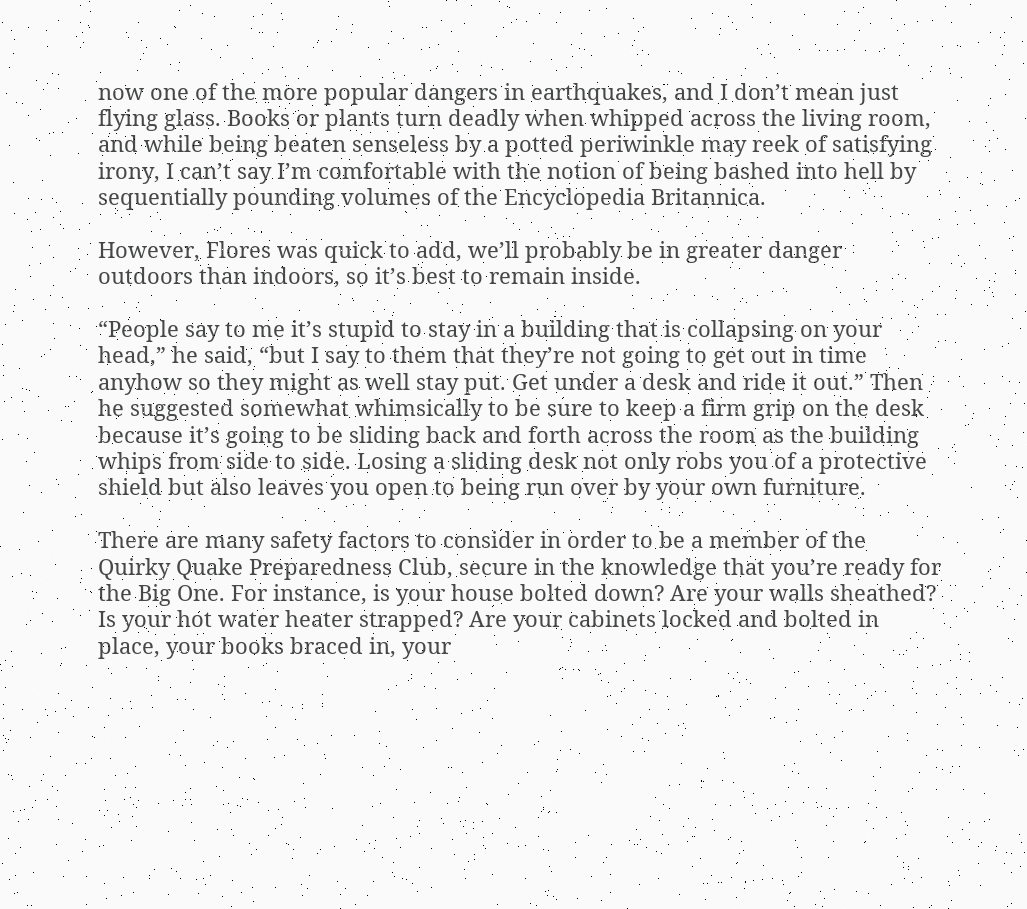now one of the more popular dangers in earthquakes, and I don’t mean just flying glass. Books or plants turn deadly when whipped across the living room, and while being beaten senseless by a potted periwinkle may reek of satisfying irony, I can’t say I’m comfortable with the notion of being bashed into hell by sequentially pounding volumes of the Encyclopedia Britannica.

However, Flores was quick to add, we’ll probably be in greater danger outdoors than indoors, so it’s best to remain inside.

“People say to me it’s stupid to stay in a building that is collapsing on your head,” he said, “but I say to them that they’re not going to get out in time anyhow so they might as well stay put. Get under a desk and ride it out.” Then he suggested somewhat whimsically to be sure to keep a firm grip on the desk because it’s going to be sliding back and forth across the room as the building whips from side to side. Losing a sliding desk not only robs you of a protective shield but also leaves you open to being run over by your own furniture.

There are many safety factors to consider in order to be a member of the Quirky Quake Preparedness Club, secure in the knowledge that you’re ready for the Big One. For instance, is your house bolted down? Are your walls sheathed? Is your hot water heater strapped? Are your cabinets locked and bolted in place, your books braced in, your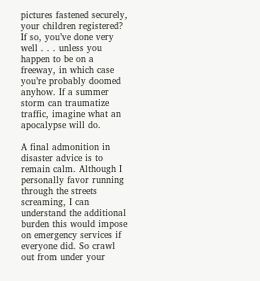pictures fastened securely, your children registered? If so, you’ve done very well . . . unless you happen to be on a freeway, in which case you’re probably doomed anyhow. If a summer storm can traumatize traffic, imagine what an apocalypse will do.

A final admonition in disaster advice is to remain calm. Although I personally favor running through the streets screaming, I can understand the additional burden this would impose on emergency services if everyone did. So crawl out from under your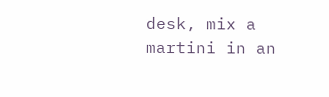desk, mix a martini in an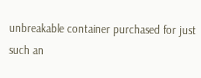unbreakable container purchased for just such an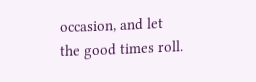occasion, and let the good times roll.